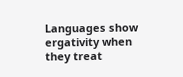Languages show ergativity when they treat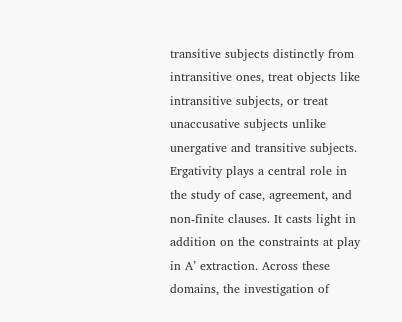transitive subjects distinctly from intransitive ones, treat objects like intransitive subjects, or treat unaccusative subjects unlike unergative and transitive subjects. Ergativity plays a central role in the study of case, agreement, and non-finite clauses. It casts light in addition on the constraints at play in A’ extraction. Across these domains, the investigation of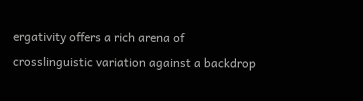ergativity offers a rich arena of crosslinguistic variation against a backdrop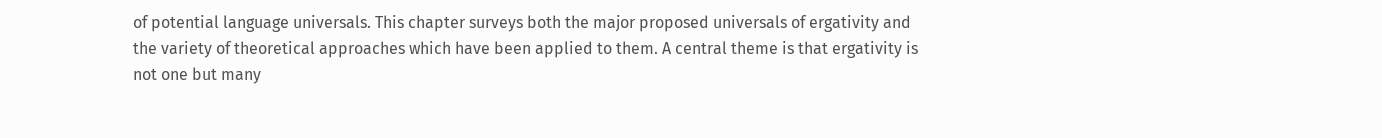of potential language universals. This chapter surveys both the major proposed universals of ergativity and the variety of theoretical approaches which have been applied to them. A central theme is that ergativity is not one but many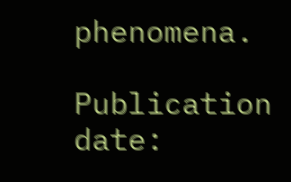phenomena.

Publication date: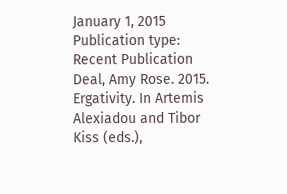January 1, 2015
Publication type:
Recent Publication
Deal, Amy Rose. 2015. Ergativity. In Artemis Alexiadou and Tibor Kiss (eds.),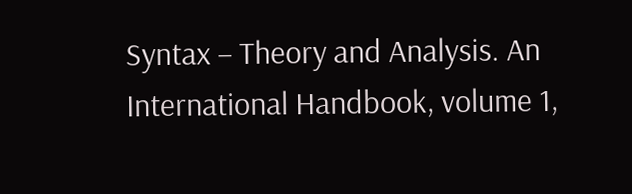Syntax – Theory and Analysis. An International Handbook, volume 1,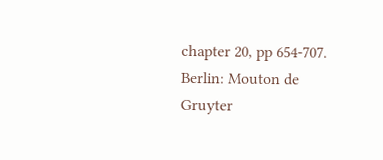chapter 20, pp 654-707. Berlin: Mouton de Gruyter